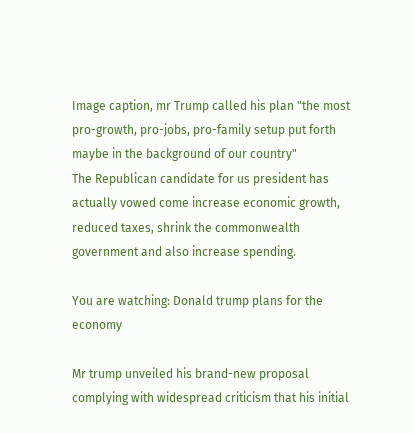Image caption, mr Trump called his plan "the most pro-growth, pro-jobs, pro-family setup put forth maybe in the background of our country"
The Republican candidate for us president has actually vowed come increase economic growth, reduced taxes, shrink the commonwealth government and also increase spending.

You are watching: Donald trump plans for the economy

Mr trump unveiled his brand-new proposal complying with widespread criticism that his initial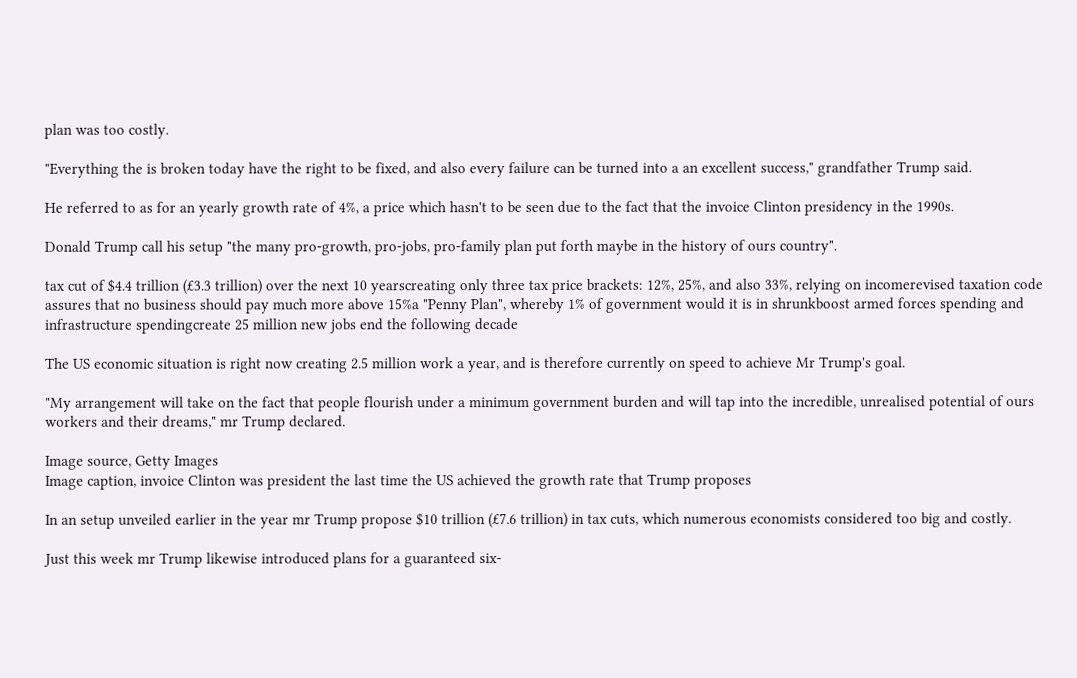plan was too costly.

"Everything the is broken today have the right to be fixed, and also every failure can be turned into a an excellent success," grandfather Trump said.

He referred to as for an yearly growth rate of 4%, a price which hasn't to be seen due to the fact that the invoice Clinton presidency in the 1990s.

Donald Trump call his setup "the many pro-growth, pro-jobs, pro-family plan put forth maybe in the history of ours country".

tax cut of $4.4 trillion (£3.3 trillion) over the next 10 yearscreating only three tax price brackets: 12%, 25%, and also 33%, relying on incomerevised taxation code assures that no business should pay much more above 15%a "Penny Plan", whereby 1% of government would it is in shrunkboost armed forces spending and infrastructure spendingcreate 25 million new jobs end the following decade

The US economic situation is right now creating 2.5 million work a year, and is therefore currently on speed to achieve Mr Trump's goal.

"My arrangement will take on the fact that people flourish under a minimum government burden and will tap into the incredible, unrealised potential of ours workers and their dreams," mr Trump declared.

Image source, Getty Images
Image caption, invoice Clinton was president the last time the US achieved the growth rate that Trump proposes

In an setup unveiled earlier in the year mr Trump propose $10 trillion (£7.6 trillion) in tax cuts, which numerous economists considered too big and costly.

Just this week mr Trump likewise introduced plans for a guaranteed six-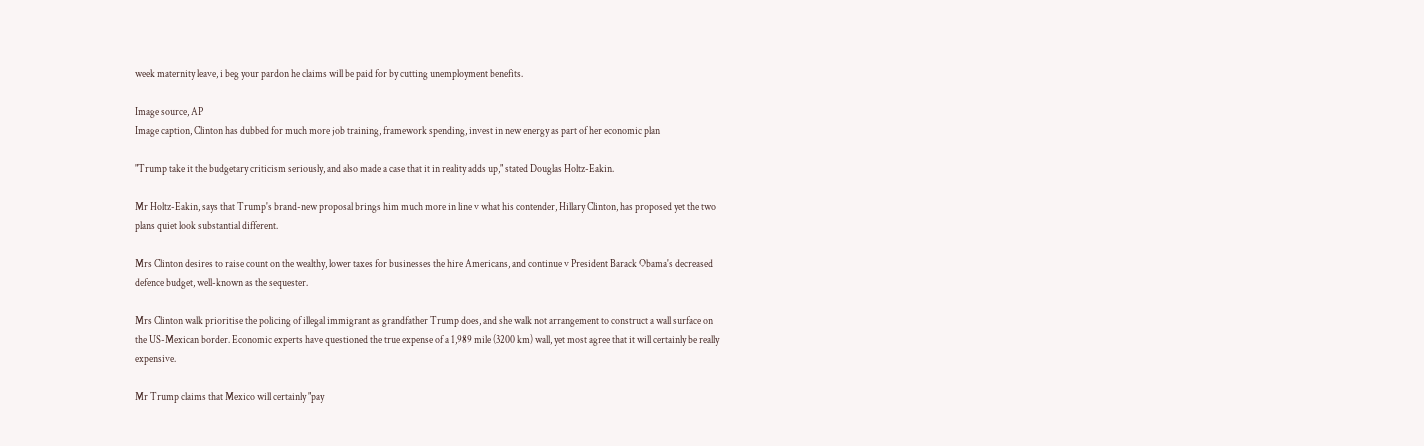week maternity leave, i beg your pardon he claims will be paid for by cutting unemployment benefits.

Image source, AP
Image caption, Clinton has dubbed for much more job training, framework spending, invest in new energy as part of her economic plan

"Trump take it the budgetary criticism seriously, and also made a case that it in reality adds up," stated Douglas Holtz-Eakin.

Mr Holtz-Eakin, says that Trump's brand-new proposal brings him much more in line v what his contender, Hillary Clinton, has proposed yet the two plans quiet look substantial different.

Mrs Clinton desires to raise count on the wealthy, lower taxes for businesses the hire Americans, and continue v President Barack Obama's decreased defence budget, well-known as the sequester.

Mrs Clinton walk prioritise the policing of illegal immigrant as grandfather Trump does, and she walk not arrangement to construct a wall surface on the US-Mexican border. Economic experts have questioned the true expense of a 1,989 mile (3200 km) wall, yet most agree that it will certainly be really expensive.

Mr Trump claims that Mexico will certainly "pay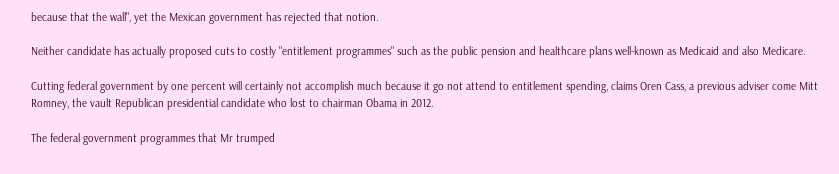because that the wall", yet the Mexican government has rejected that notion.

Neither candidate has actually proposed cuts to costly "entitlement programmes" such as the public pension and healthcare plans well-known as Medicaid and also Medicare.

Cutting federal government by one percent will certainly not accomplish much because it go not attend to entitlement spending, claims Oren Cass, a previous adviser come Mitt Romney, the vault Republican presidential candidate who lost to chairman Obama in 2012.

The federal government programmes that Mr trumped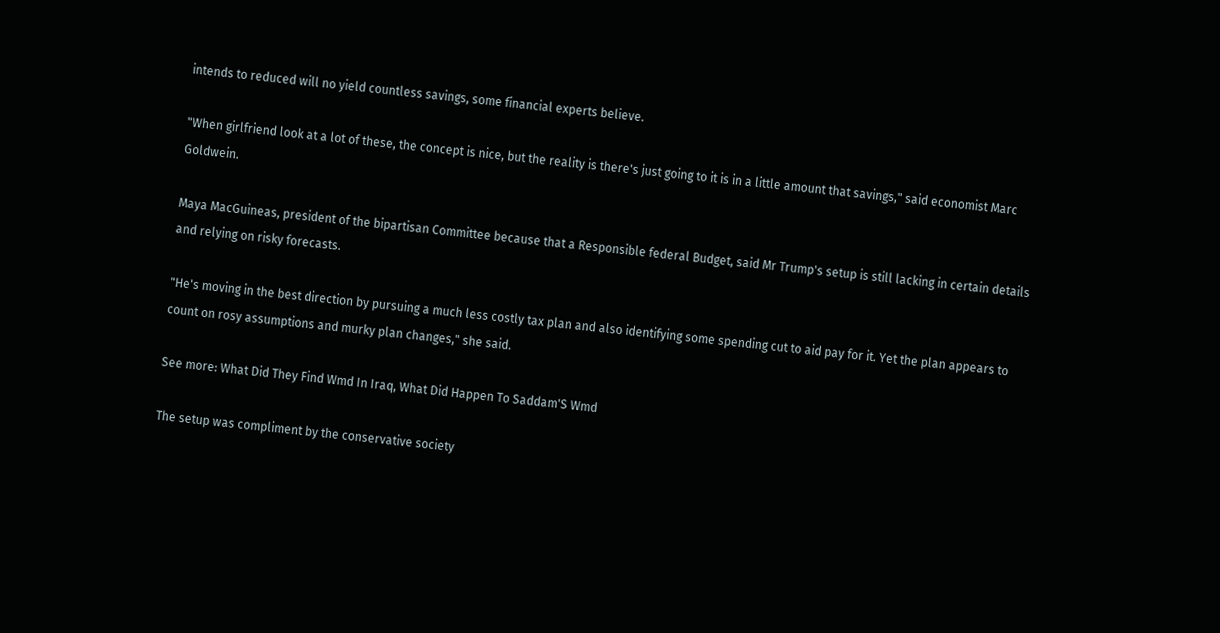intends to reduced will no yield countless savings, some financial experts believe.

"When girlfriend look at a lot of these, the concept is nice, but the reality is there's just going to it is in a little amount that savings," said economist Marc Goldwein.

Maya MacGuineas, president of the bipartisan Committee because that a Responsible federal Budget, said Mr Trump's setup is still lacking in certain details and relying on risky forecasts.

"He's moving in the best direction by pursuing a much less costly tax plan and also identifying some spending cut to aid pay for it. Yet the plan appears to count on rosy assumptions and murky plan changes," she said.

See more: What Did They Find Wmd In Iraq, What Did Happen To Saddam'S Wmd

The setup was compliment by the conservative society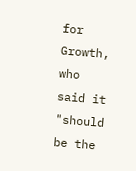for Growth, who said it "should be the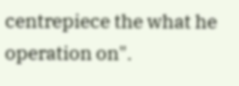centrepiece the what he operation on".